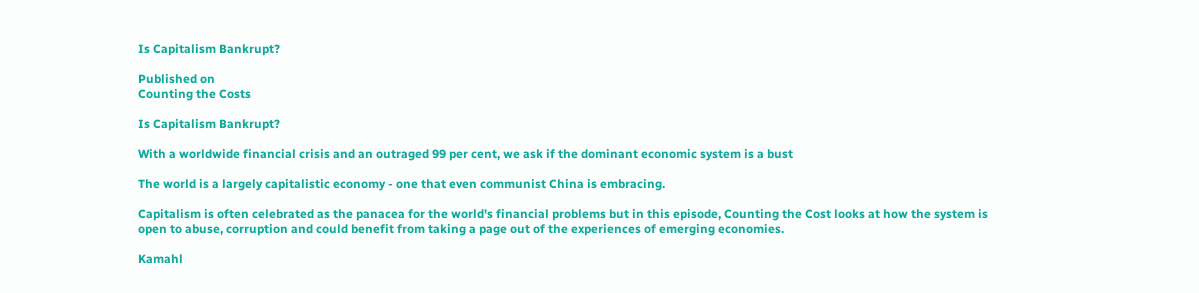Is Capitalism Bankrupt?

Published on
Counting the Costs

Is Capitalism Bankrupt?

With a worldwide financial crisis and an outraged 99 per cent, we ask if the dominant economic system is a bust

The world is a largely capitalistic economy - one that even communist China is embracing.

Capitalism is often celebrated as the panacea for the world's financial problems but in this episode, Counting the Cost looks at how the system is open to abuse, corruption and could benefit from taking a page out of the experiences of emerging economies.

Kamahl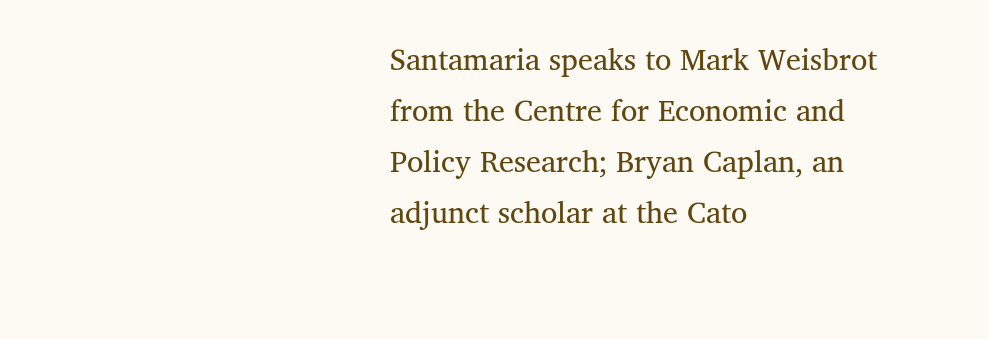Santamaria speaks to Mark Weisbrot from the Centre for Economic and Policy Research; Bryan Caplan, an adjunct scholar at the Cato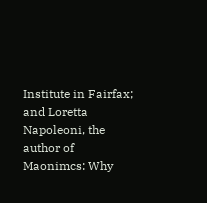Institute in Fairfax; and Loretta Napoleoni, the author of Maonimcs: Why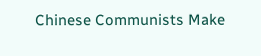Chinese Communists Make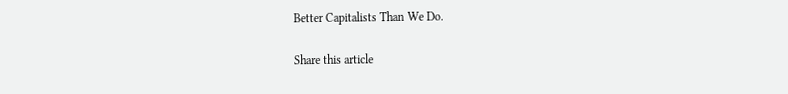Better Capitalists Than We Do.

Share this article